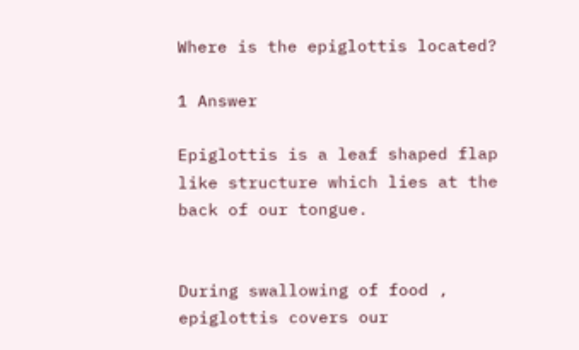Where is the epiglottis located?

1 Answer

Epiglottis is a leaf shaped flap like structure which lies at the back of our tongue.


During swallowing of food , epiglottis covers our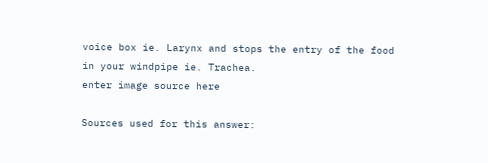voice box ie. Larynx and stops the entry of the food in your windpipe ie. Trachea.
enter image source here

Sources used for this answer: